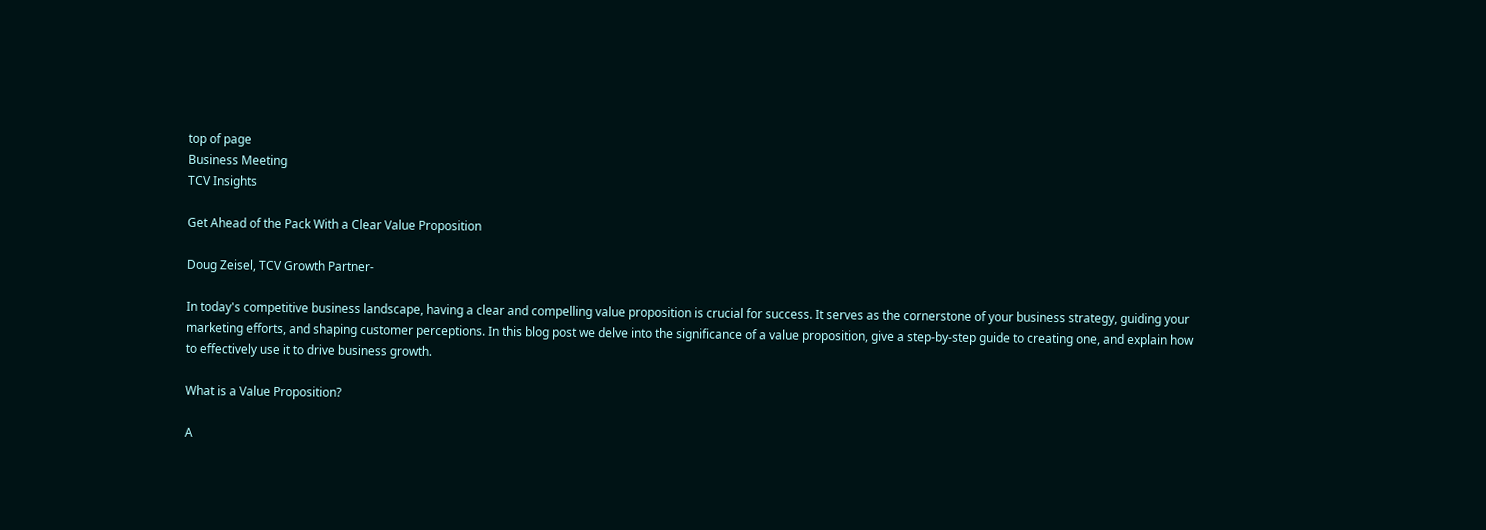top of page
Business Meeting
TCV Insights

Get Ahead of the Pack With a Clear Value Proposition

Doug Zeisel, TCV Growth Partner-

In today's competitive business landscape, having a clear and compelling value proposition is crucial for success. It serves as the cornerstone of your business strategy, guiding your marketing efforts, and shaping customer perceptions. In this blog post we delve into the significance of a value proposition, give a step-by-step guide to creating one, and explain how to effectively use it to drive business growth.

What is a Value Proposition?

A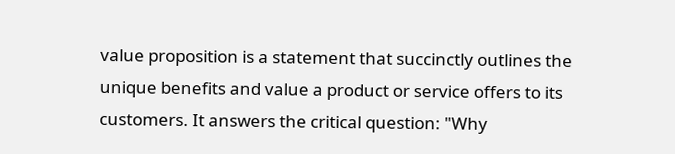value proposition is a statement that succinctly outlines the unique benefits and value a product or service offers to its customers. It answers the critical question: "Why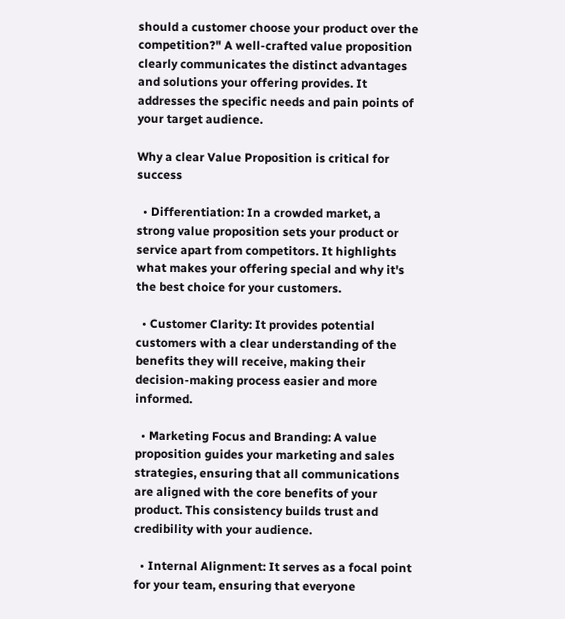should a customer choose your product over the competition?" A well-crafted value proposition clearly communicates the distinct advantages and solutions your offering provides. It addresses the specific needs and pain points of your target audience.

Why a clear Value Proposition is critical for success

  • Differentiation: In a crowded market, a strong value proposition sets your product or service apart from competitors. It highlights what makes your offering special and why it's the best choice for your customers.

  • Customer Clarity: It provides potential customers with a clear understanding of the benefits they will receive, making their decision-making process easier and more informed.

  • Marketing Focus and Branding: A value proposition guides your marketing and sales strategies, ensuring that all communications are aligned with the core benefits of your product. This consistency builds trust and credibility with your audience.

  • Internal Alignment: It serves as a focal point for your team, ensuring that everyone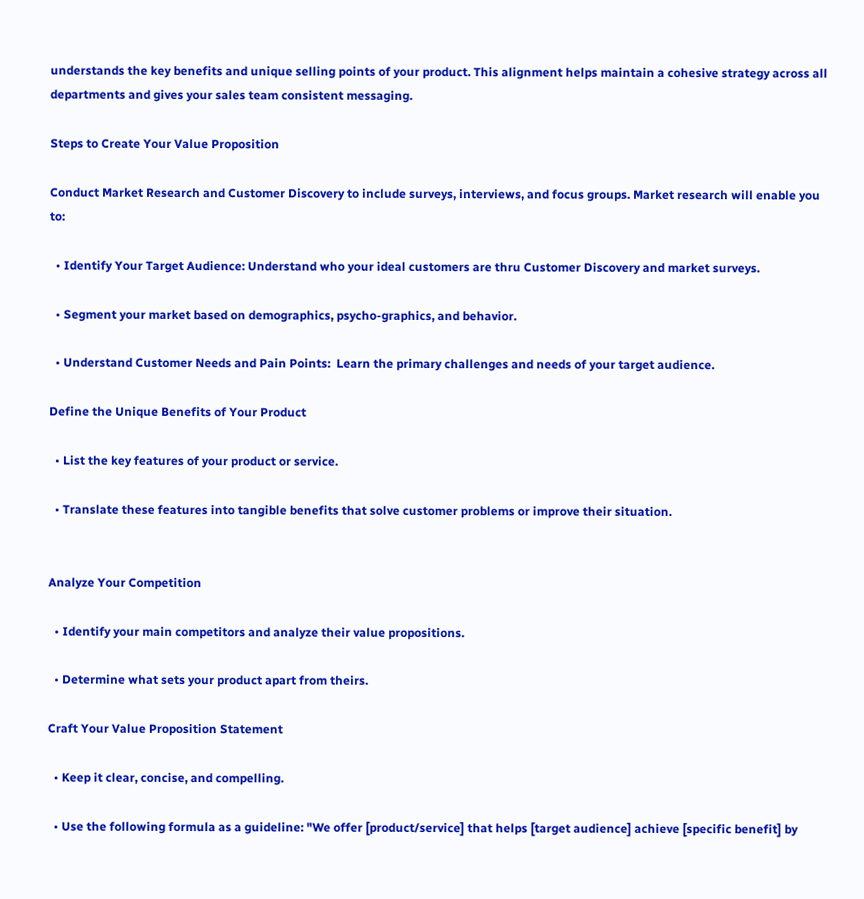understands the key benefits and unique selling points of your product. This alignment helps maintain a cohesive strategy across all departments and gives your sales team consistent messaging.

Steps to Create Your Value Proposition

Conduct Market Research and Customer Discovery to include surveys, interviews, and focus groups. Market research will enable you to:

  • Identify Your Target Audience: Understand who your ideal customers are thru Customer Discovery and market surveys.

  • Segment your market based on demographics, psycho-graphics, and behavior.

  • Understand Customer Needs and Pain Points:  Learn the primary challenges and needs of your target audience.

Define the Unique Benefits of Your Product

  • List the key features of your product or service.

  • Translate these features into tangible benefits that solve customer problems or improve their situation.


Analyze Your Competition

  • Identify your main competitors and analyze their value propositions.

  • Determine what sets your product apart from theirs.

Craft Your Value Proposition Statement

  • Keep it clear, concise, and compelling.

  • Use the following formula as a guideline: "We offer [product/service] that helps [target audience] achieve [specific benefit] by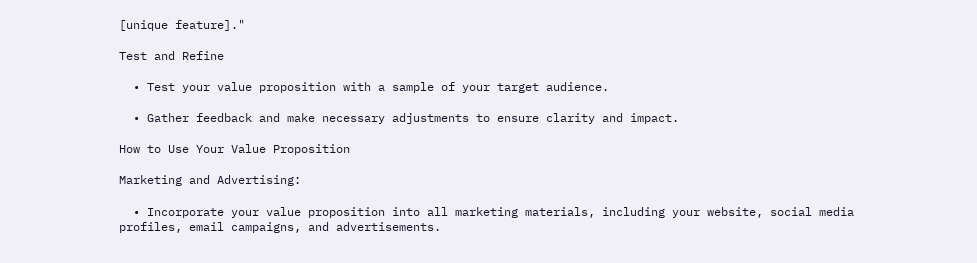[unique feature]."

Test and Refine

  • Test your value proposition with a sample of your target audience.

  • Gather feedback and make necessary adjustments to ensure clarity and impact.

How to Use Your Value Proposition

Marketing and Advertising:

  • Incorporate your value proposition into all marketing materials, including your website, social media profiles, email campaigns, and advertisements.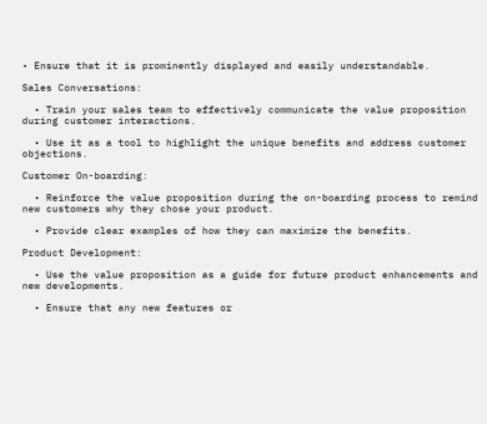• Ensure that it is prominently displayed and easily understandable.

Sales Conversations:

  • Train your sales team to effectively communicate the value proposition during customer interactions.

  • Use it as a tool to highlight the unique benefits and address customer objections.

Customer On-boarding:

  • Reinforce the value proposition during the on-boarding process to remind new customers why they chose your product.

  • Provide clear examples of how they can maximize the benefits.

Product Development:

  • Use the value proposition as a guide for future product enhancements and new developments.

  • Ensure that any new features or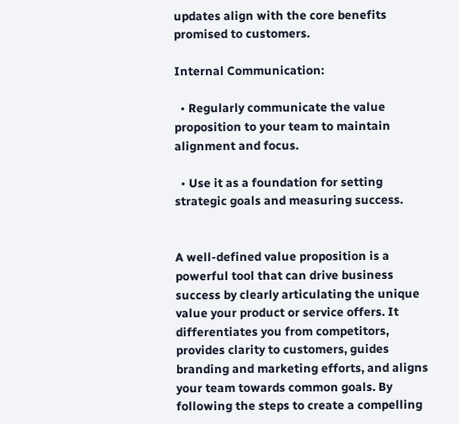updates align with the core benefits promised to customers.

Internal Communication:

  • Regularly communicate the value proposition to your team to maintain alignment and focus.

  • Use it as a foundation for setting strategic goals and measuring success.


A well-defined value proposition is a powerful tool that can drive business success by clearly articulating the unique value your product or service offers. It differentiates you from competitors, provides clarity to customers, guides branding and marketing efforts, and aligns your team towards common goals. By following the steps to create a compelling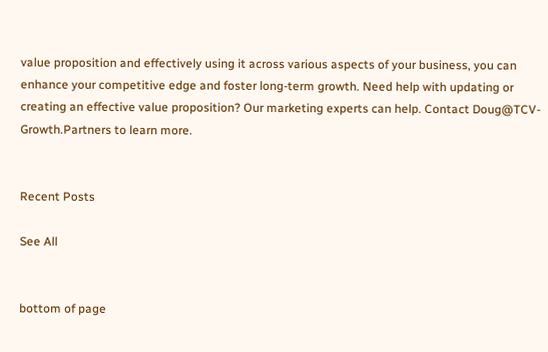value proposition and effectively using it across various aspects of your business, you can enhance your competitive edge and foster long-term growth. Need help with updating or creating an effective value proposition? Our marketing experts can help. Contact Doug@TCV-Growth.Partners to learn more.


Recent Posts

See All


bottom of page